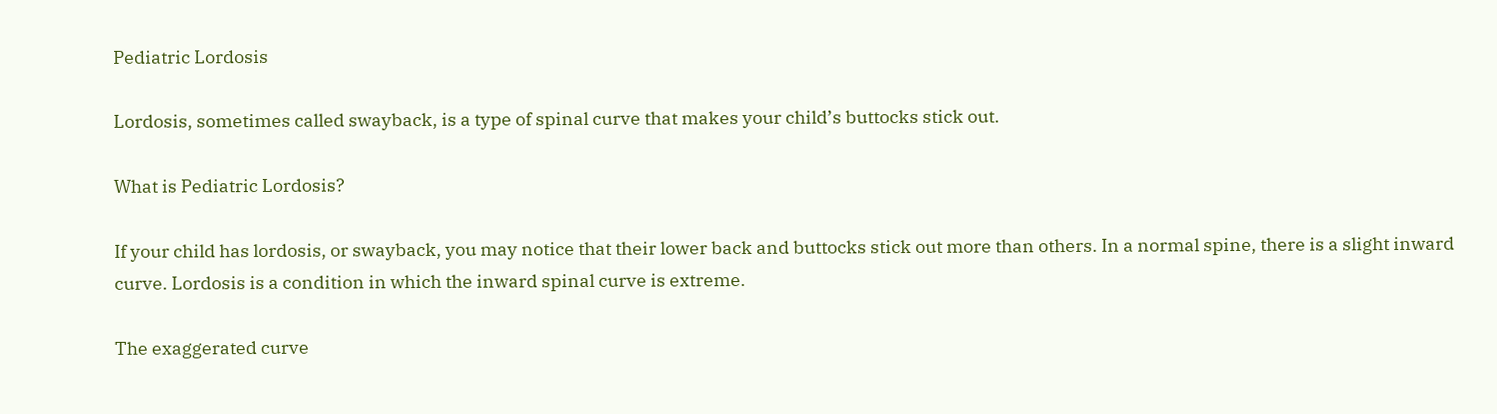Pediatric Lordosis

Lordosis, sometimes called swayback, is a type of spinal curve that makes your child’s buttocks stick out.

What is Pediatric Lordosis?

If your child has lordosis, or swayback, you may notice that their lower back and buttocks stick out more than others. In a normal spine, there is a slight inward curve. Lordosis is a condition in which the inward spinal curve is extreme.

The exaggerated curve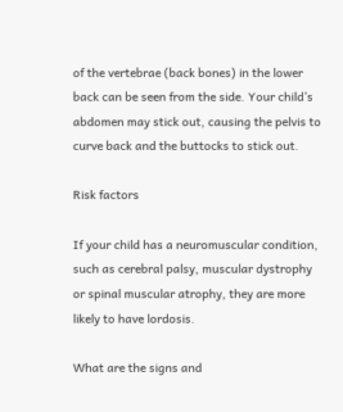of the vertebrae (back bones) in the lower back can be seen from the side. Your child’s abdomen may stick out, causing the pelvis to curve back and the buttocks to stick out.

Risk factors

If your child has a neuromuscular condition, such as cerebral palsy, muscular dystrophy or spinal muscular atrophy, they are more likely to have lordosis.

What are the signs and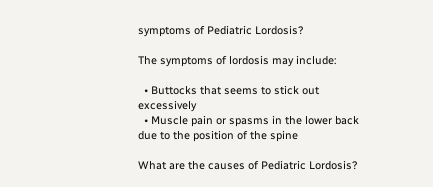symptoms of Pediatric Lordosis?

The symptoms of lordosis may include:

  • Buttocks that seems to stick out excessively
  • Muscle pain or spasms in the lower back due to the position of the spine

What are the causes of Pediatric Lordosis?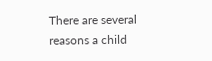There are several reasons a child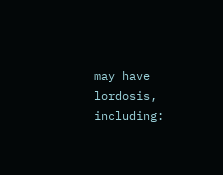may have lordosis, including: